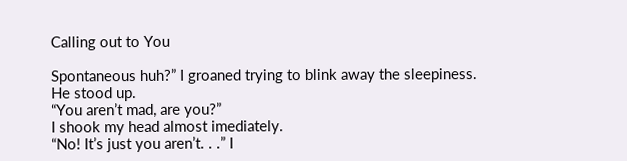Calling out to You

Spontaneous huh?” I groaned trying to blink away the sleepiness. He stood up.
“You aren’t mad, are you?”
I shook my head almost imediately.
“No! It’s just you aren’t. . .” I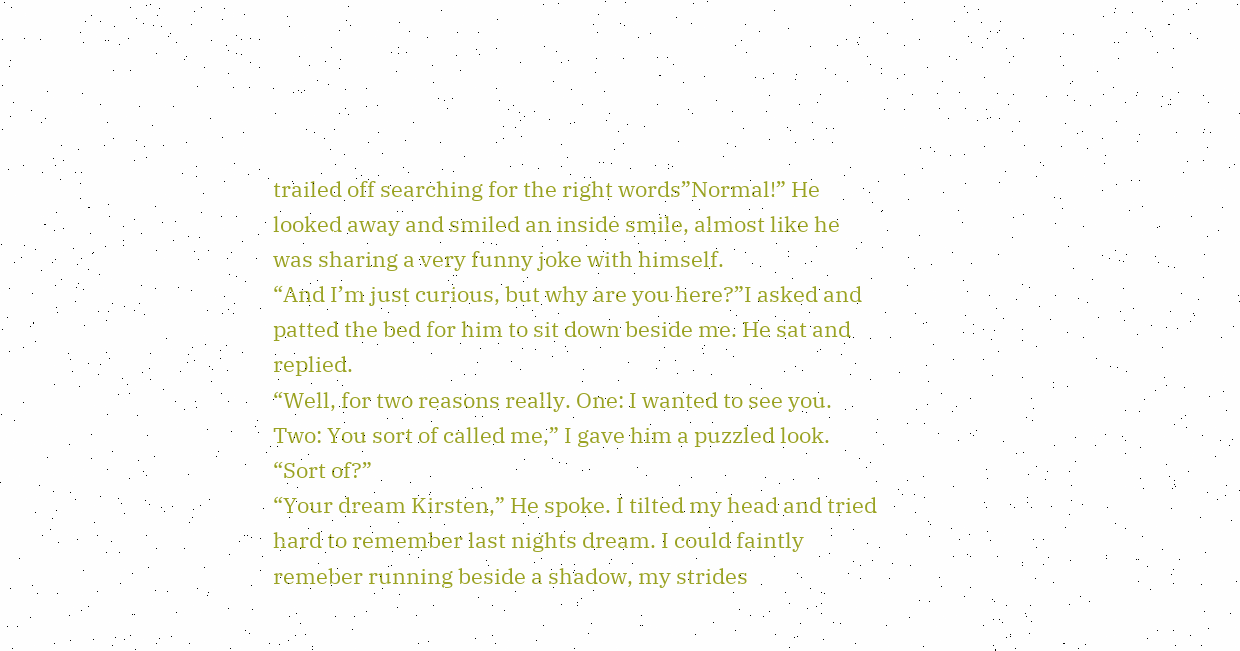trailed off searching for the right words”Normal!” He looked away and smiled an inside smile, almost like he was sharing a very funny joke with himself.
“And I’m just curious, but why are you here?”I asked and patted the bed for him to sit down beside me. He sat and replied.
“Well, for two reasons really. One: I wanted to see you. Two: You sort of called me,” I gave him a puzzled look.
“Sort of?”
“Your dream Kirsten,” He spoke. I tilted my head and tried hard to remember last nights dream. I could faintly remeber running beside a shadow, my strides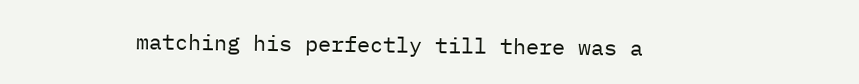matching his perfectly till there was a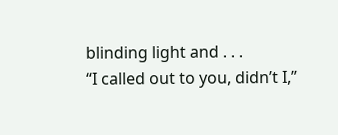blinding light and . . .
“I called out to you, didn’t I,”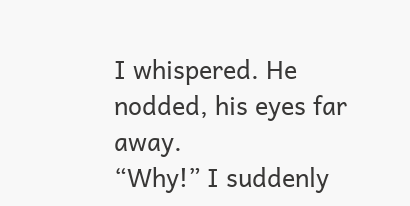I whispered. He nodded, his eyes far away.
“Why!” I suddenly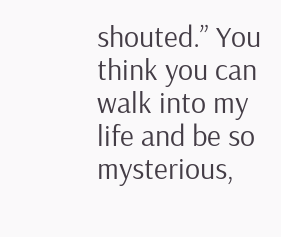shouted.” You think you can walk into my life and be so mysterious,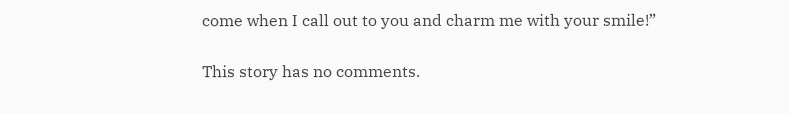come when I call out to you and charm me with your smile!”

This story has no comments.